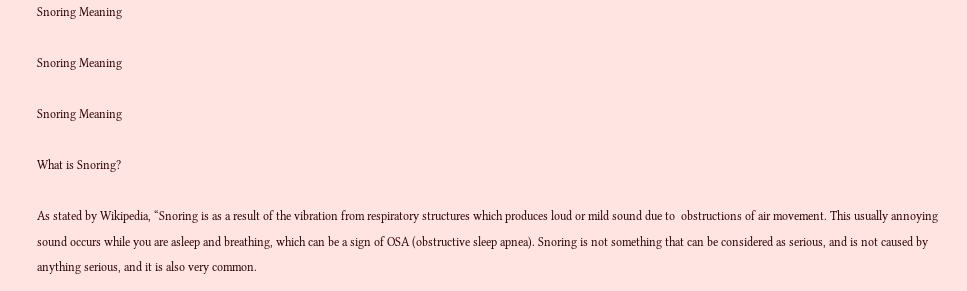Snoring Meaning

Snoring Meaning

Snoring Meaning

What is Snoring?

As stated by Wikipedia, “Snoring is as a result of the vibration from respiratory structures which produces loud or mild sound due to  obstructions of air movement. This usually annoying sound occurs while you are asleep and breathing, which can be a sign of OSA (obstructive sleep apnea). Snoring is not something that can be considered as serious, and is not caused by anything serious, and it is also very common.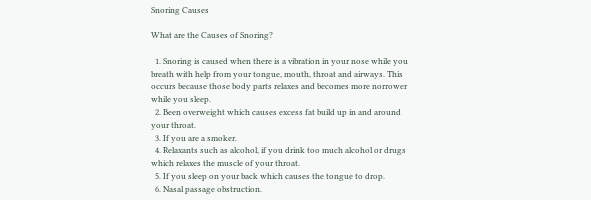Snoring Causes

What are the Causes of Snoring?

  1. Snoring is caused when there is a vibration in your nose while you breath with help from your tongue, mouth, throat and airways. This occurs because those body parts relaxes and becomes more norrower while you sleep.
  2. Been overweight which causes excess fat build up in and around your throat.
  3. If you are a smoker.
  4. Relaxants such as alcohol, if you drink too much alcohol or drugs which relaxes the muscle of your throat.
  5. If you sleep on your back which causes the tongue to drop.
  6. Nasal passage obstruction.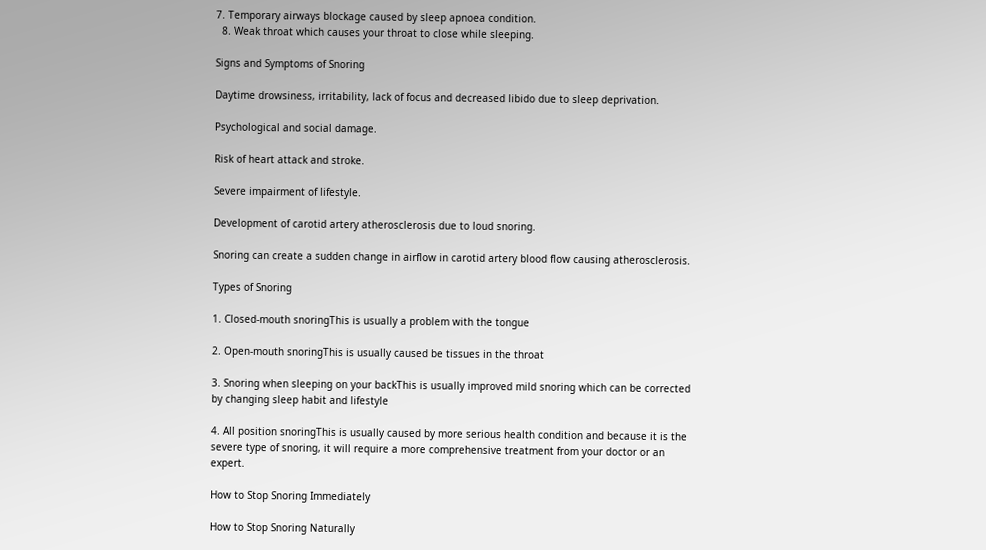7. Temporary airways blockage caused by sleep apnoea condition.
  8. Weak throat which causes your throat to close while sleeping.

Signs and Symptoms of Snoring

Daytime drowsiness, irritability, lack of focus and decreased libido due to sleep deprivation.

Psychological and social damage.

Risk of heart attack and stroke.

Severe impairment of lifestyle.

Development of carotid artery atherosclerosis due to loud snoring.

Snoring can create a sudden change in airflow in carotid artery blood flow causing atherosclerosis.

Types of Snoring

1. Closed-mouth snoringThis is usually a problem with the tongue

2. Open-mouth snoringThis is usually caused be tissues in the throat

3. Snoring when sleeping on your backThis is usually improved mild snoring which can be corrected by changing sleep habit and lifestyle

4. All position snoringThis is usually caused by more serious health condition and because it is the severe type of snoring, it will require a more comprehensive treatment from your doctor or an expert.

How to Stop Snoring Immediately

How to Stop Snoring Naturally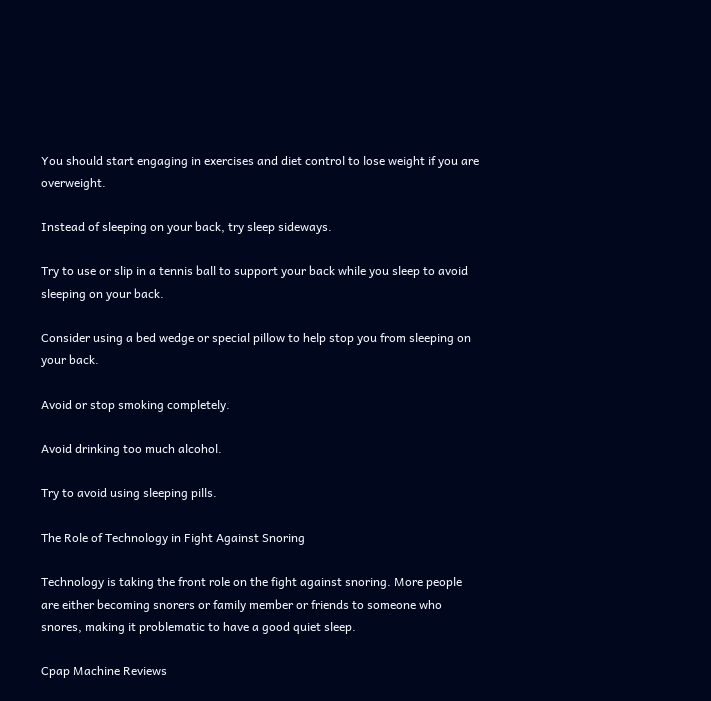You should start engaging in exercises and diet control to lose weight if you are overweight.

Instead of sleeping on your back, try sleep sideways.

Try to use or slip in a tennis ball to support your back while you sleep to avoid sleeping on your back.

Consider using a bed wedge or special pillow to help stop you from sleeping on your back.

Avoid or stop smoking completely.

Avoid drinking too much alcohol.

Try to avoid using sleeping pills.

The Role of Technology in Fight Against Snoring

Technology is taking the front role on the fight against snoring. More people are either becoming snorers or family member or friends to someone who snores, making it problematic to have a good quiet sleep.

Cpap Machine Reviews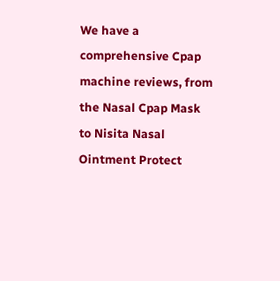We have a comprehensive Cpap machine reviews, from the Nasal Cpap Mask to Nisita Nasal Ointment Protect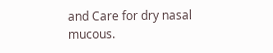and Care for dry nasal mucous.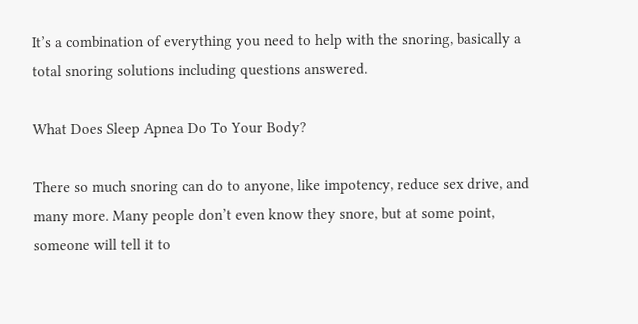It’s a combination of everything you need to help with the snoring, basically a total snoring solutions including questions answered.

What Does Sleep Apnea Do To Your Body?

There so much snoring can do to anyone, like impotency, reduce sex drive, and many more. Many people don’t even know they snore, but at some point, someone will tell it to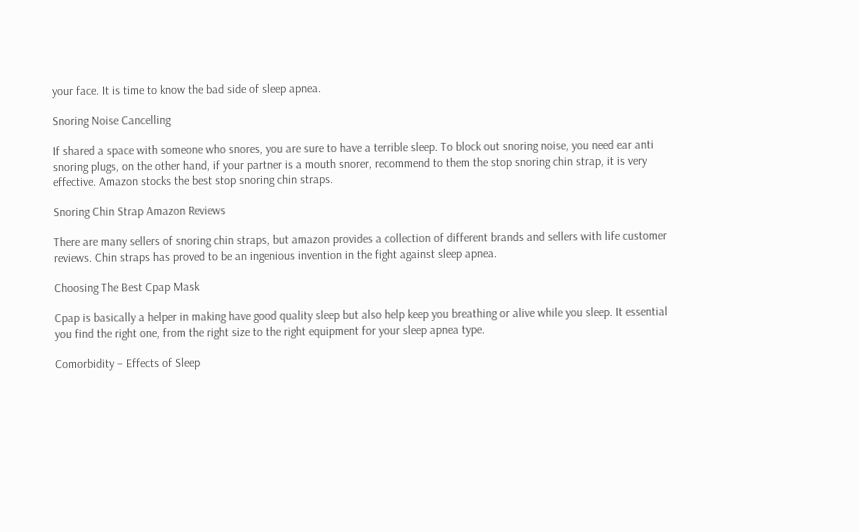your face. It is time to know the bad side of sleep apnea.

Snoring Noise Cancelling

If shared a space with someone who snores, you are sure to have a terrible sleep. To block out snoring noise, you need ear anti snoring plugs, on the other hand, if your partner is a mouth snorer, recommend to them the stop snoring chin strap, it is very effective. Amazon stocks the best stop snoring chin straps.

Snoring Chin Strap Amazon Reviews

There are many sellers of snoring chin straps, but amazon provides a collection of different brands and sellers with life customer reviews. Chin straps has proved to be an ingenious invention in the fight against sleep apnea.

Choosing The Best Cpap Mask

Cpap is basically a helper in making have good quality sleep but also help keep you breathing or alive while you sleep. It essential you find the right one, from the right size to the right equipment for your sleep apnea type.

Comorbidity – Effects of Sleep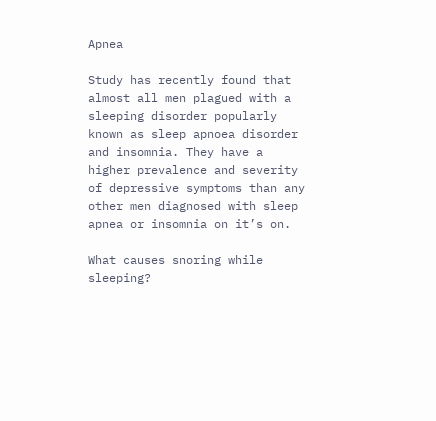Apnea

Study has recently found that almost all men plagued with a sleeping disorder popularly known as sleep apnoea disorder and insomnia. They have a higher prevalence and severity of depressive symptoms than any other men diagnosed with sleep apnea or insomnia on it’s on.

What causes snoring while sleeping?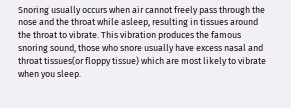Snoring usually occurs when air cannot freely pass through the nose and the throat while asleep, resulting in tissues around the throat to vibrate. This vibration produces the famous snoring sound, those who snore usually have excess nasal and throat tissues(or floppy tissue) which are most likely to vibrate when you sleep.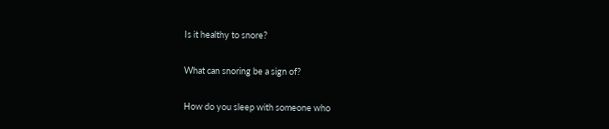Is it healthy to snore?

What can snoring be a sign of?

How do you sleep with someone who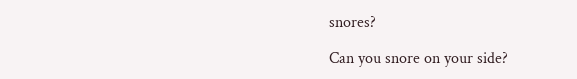snores?

Can you snore on your side?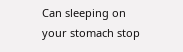Can sleeping on your stomach stop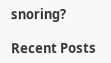snoring?

Recent Posts